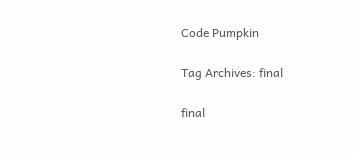Code Pumpkin

Tag Archives: final

final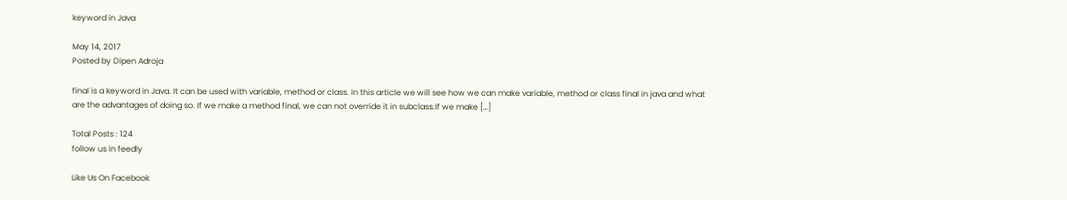keyword in Java

May 14, 2017
Posted by Dipen Adroja

final is a keyword in Java. It can be used with variable, method or class. In this article we will see how we can make variable, method or class final in java and what are the advantages of doing so. If we make a method final, we can not override it in subclass.If we make […]

Total Posts : 124
follow us in feedly

Like Us On Facebook